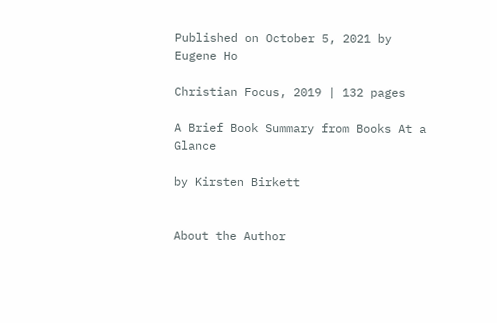Published on October 5, 2021 by Eugene Ho

Christian Focus, 2019 | 132 pages

A Brief Book Summary from Books At a Glance

by Kirsten Birkett


About the Author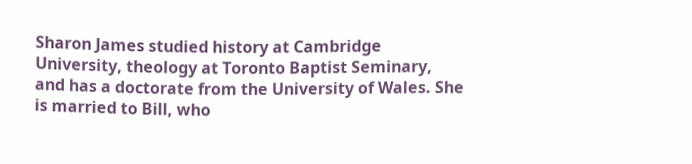Sharon James studied history at Cambridge University, theology at Toronto Baptist Seminary, and has a doctorate from the University of Wales. She is married to Bill, who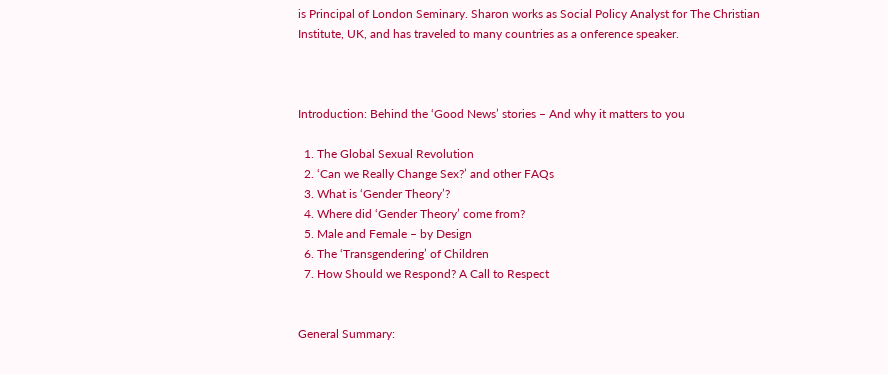is Principal of London Seminary. Sharon works as Social Policy Analyst for The Christian Institute, UK, and has traveled to many countries as a onference speaker.



Introduction: Behind the ‘Good News’ stories – And why it matters to you

  1. The Global Sexual Revolution
  2. ‘Can we Really Change Sex?’ and other FAQs
  3. What is ‘Gender Theory’?
  4. Where did ‘Gender Theory’ come from?
  5. Male and Female – by Design
  6. The ‘Transgendering’ of Children
  7. How Should we Respond? A Call to Respect


General Summary: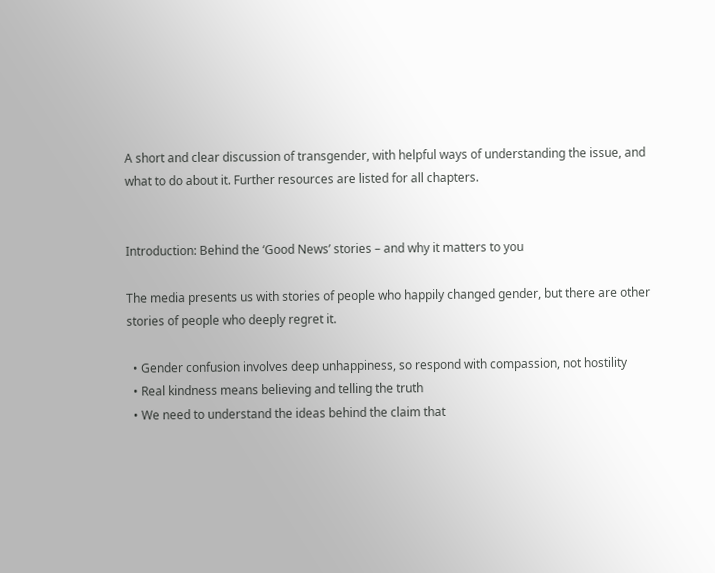A short and clear discussion of transgender, with helpful ways of understanding the issue, and what to do about it. Further resources are listed for all chapters.


Introduction: Behind the ‘Good News’ stories – and why it matters to you

The media presents us with stories of people who happily changed gender, but there are other stories of people who deeply regret it.

  • Gender confusion involves deep unhappiness, so respond with compassion, not hostility
  • Real kindness means believing and telling the truth
  • We need to understand the ideas behind the claim that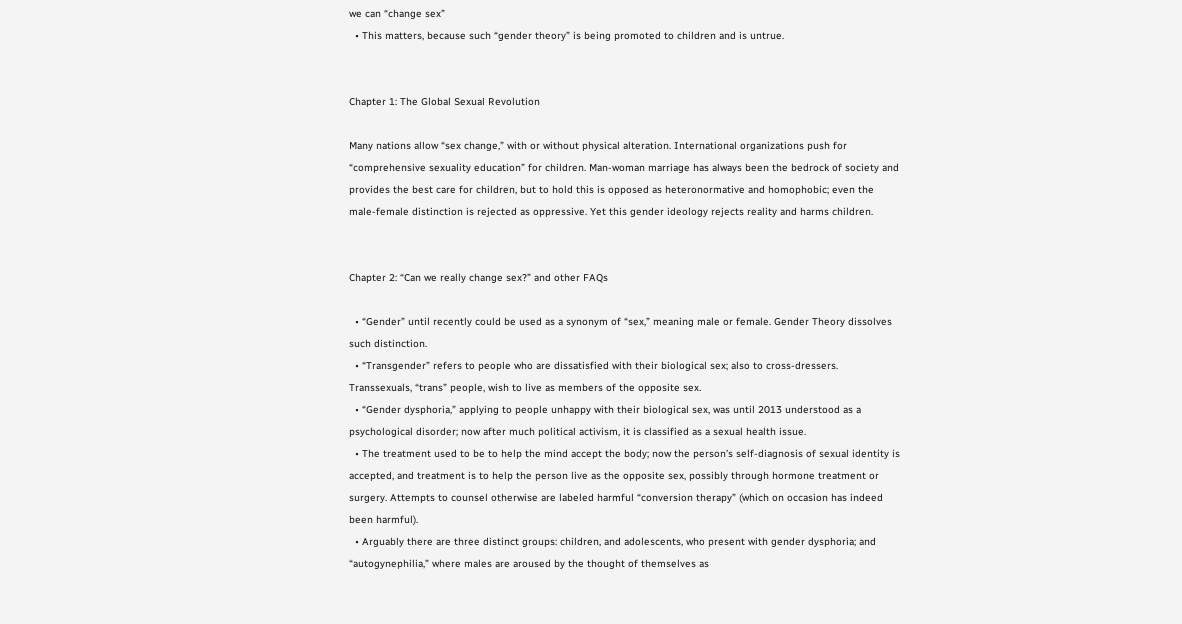we can “change sex”
  • This matters, because such “gender theory” is being promoted to children and is untrue.


Chapter 1: The Global Sexual Revolution

Many nations allow “sex change,” with or without physical alteration. International organizations push for “comprehensive sexuality education” for children. Man-woman marriage has always been the bedrock of society and provides the best care for children, but to hold this is opposed as heteronormative and homophobic; even the male-female distinction is rejected as oppressive. Yet this gender ideology rejects reality and harms children.


Chapter 2: “Can we really change sex?” and other FAQs

  • “Gender” until recently could be used as a synonym of “sex,” meaning male or female. Gender Theory dissolves such distinction.
  • “Transgender” refers to people who are dissatisfied with their biological sex; also to cross-dressers. Transsexuals, “trans” people, wish to live as members of the opposite sex.
  • “Gender dysphoria,” applying to people unhappy with their biological sex, was until 2013 understood as a psychological disorder; now after much political activism, it is classified as a sexual health issue.
  • The treatment used to be to help the mind accept the body; now the person’s self-diagnosis of sexual identity is accepted, and treatment is to help the person live as the opposite sex, possibly through hormone treatment or surgery. Attempts to counsel otherwise are labeled harmful “conversion therapy” (which on occasion has indeed been harmful).
  • Arguably there are three distinct groups: children, and adolescents, who present with gender dysphoria; and “autogynephilia,” where males are aroused by the thought of themselves as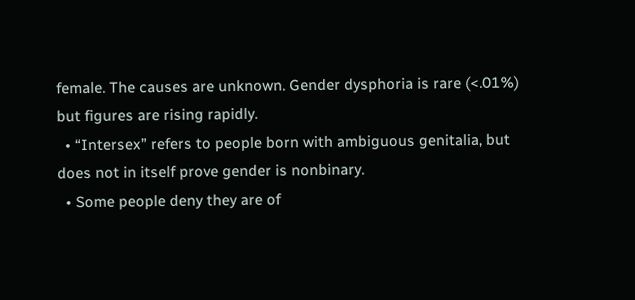female. The causes are unknown. Gender dysphoria is rare (<.01%) but figures are rising rapidly.
  • “Intersex” refers to people born with ambiguous genitalia, but does not in itself prove gender is nonbinary.
  • Some people deny they are of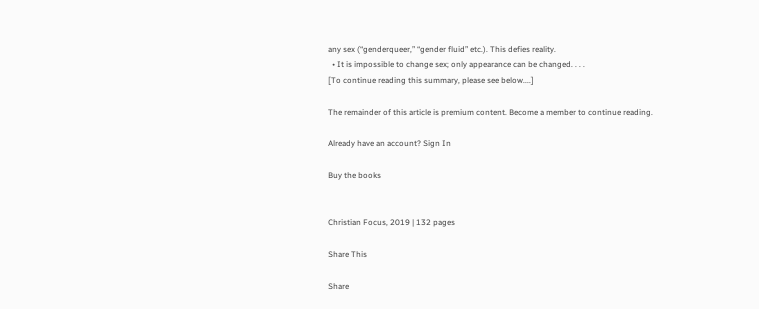any sex (“genderqueer,” “gender fluid” etc.). This defies reality.
  • It is impossible to change sex; only appearance can be changed. . . .
[To continue reading this summary, please see below....]

The remainder of this article is premium content. Become a member to continue reading.

Already have an account? Sign In

Buy the books


Christian Focus, 2019 | 132 pages

Share This

Share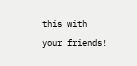this with your friends!